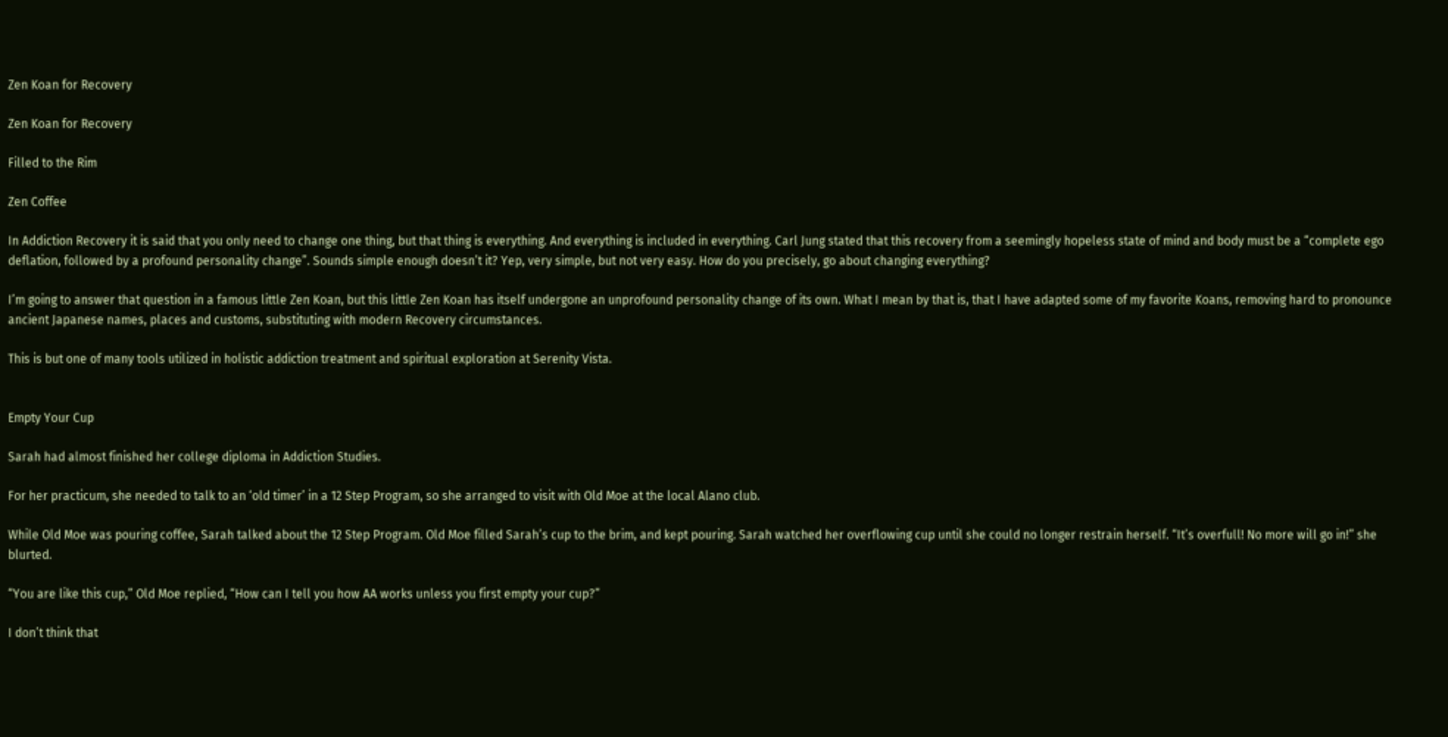Zen Koan for Recovery

Zen Koan for Recovery

Filled to the Rim

Zen Coffee

In Addiction Recovery it is said that you only need to change one thing, but that thing is everything. And everything is included in everything. Carl Jung stated that this recovery from a seemingly hopeless state of mind and body must be a “complete ego deflation, followed by a profound personality change”. Sounds simple enough doesn’t it? Yep, very simple, but not very easy. How do you precisely, go about changing everything?

I’m going to answer that question in a famous little Zen Koan, but this little Zen Koan has itself undergone an unprofound personality change of its own. What I mean by that is, that I have adapted some of my favorite Koans, removing hard to pronounce ancient Japanese names, places and customs, substituting with modern Recovery circumstances.

This is but one of many tools utilized in holistic addiction treatment and spiritual exploration at Serenity Vista.


Empty Your Cup

Sarah had almost finished her college diploma in Addiction Studies.

For her practicum, she needed to talk to an ‘old timer’ in a 12 Step Program, so she arranged to visit with Old Moe at the local Alano club.

While Old Moe was pouring coffee, Sarah talked about the 12 Step Program. Old Moe filled Sarah’s cup to the brim, and kept pouring. Sarah watched her overflowing cup until she could no longer restrain herself. “It’s overfull! No more will go in!” she blurted.

“You are like this cup,” Old Moe replied, “How can I tell you how AA works unless you first empty your cup?”

I don’t think that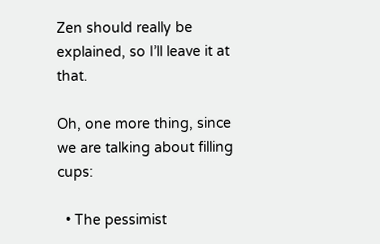Zen should really be explained, so I’ll leave it at that.

Oh, one more thing, since we are talking about filling cups:

  • The pessimist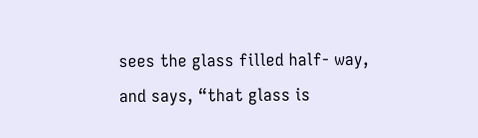sees the glass filled half- way, and says, “that glass is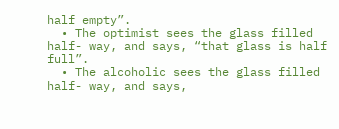half empty”.
  • The optimist sees the glass filled half- way, and says, “that glass is half full”.
  • The alcoholic sees the glass filled half- way, and says,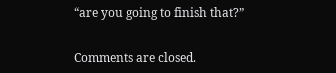“are you going to finish that?”


Comments are closed.